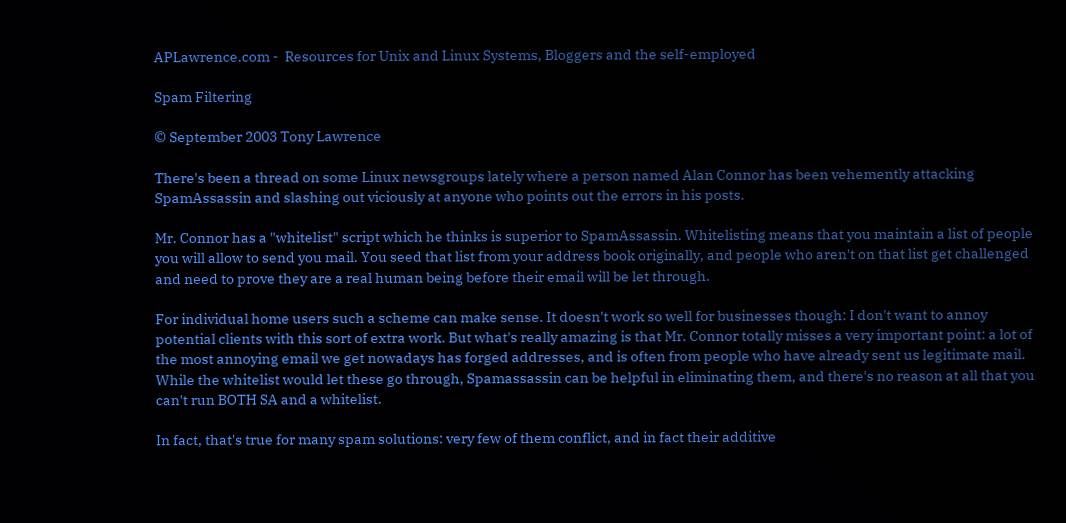APLawrence.com -  Resources for Unix and Linux Systems, Bloggers and the self-employed

Spam Filtering

© September 2003 Tony Lawrence

There's been a thread on some Linux newsgroups lately where a person named Alan Connor has been vehemently attacking SpamAssassin and slashing out viciously at anyone who points out the errors in his posts.

Mr. Connor has a "whitelist" script which he thinks is superior to SpamAssassin. Whitelisting means that you maintain a list of people you will allow to send you mail. You seed that list from your address book originally, and people who aren't on that list get challenged and need to prove they are a real human being before their email will be let through.

For individual home users such a scheme can make sense. It doesn't work so well for businesses though: I don't want to annoy potential clients with this sort of extra work. But what's really amazing is that Mr. Connor totally misses a very important point: a lot of the most annoying email we get nowadays has forged addresses, and is often from people who have already sent us legitimate mail. While the whitelist would let these go through, Spamassassin can be helpful in eliminating them, and there's no reason at all that you can't run BOTH SA and a whitelist.

In fact, that's true for many spam solutions: very few of them conflict, and in fact their additive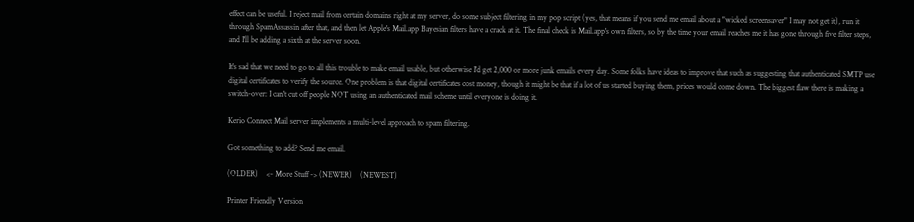effect can be useful. I reject mail from certain domains right at my server, do some subject filtering in my pop script (yes, that means if you send me email about a "wicked screensaver" I may not get it), run it through SpamAssassin after that, and then let Apple's Mail.app Bayesian filters have a crack at it. The final check is Mail.app's own filters, so by the time your email reaches me it has gone through five filter steps, and I'll be adding a sixth at the server soon.

It's sad that we need to go to all this trouble to make email usable, but otherwise I'd get 2,000 or more junk emails every day. Some folks have ideas to improve that such as suggesting that authenticated SMTP use digital certificates to verify the source. One problem is that digital certificates cost money, though it might be that if a lot of us started buying them, prices would come down. The biggest flaw there is making a switch-over: I can't cut off people NOT using an authenticated mail scheme until everyone is doing it.

Kerio Connect Mail server implements a multi-level approach to spam filtering.

Got something to add? Send me email.

(OLDER)    <- More Stuff -> (NEWER)    (NEWEST)

Printer Friendly Version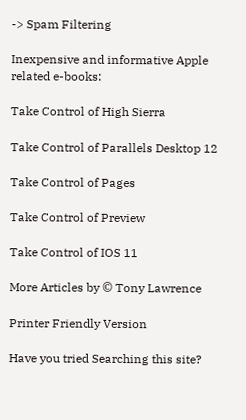-> Spam Filtering

Inexpensive and informative Apple related e-books:

Take Control of High Sierra

Take Control of Parallels Desktop 12

Take Control of Pages

Take Control of Preview

Take Control of IOS 11

More Articles by © Tony Lawrence

Printer Friendly Version

Have you tried Searching this site?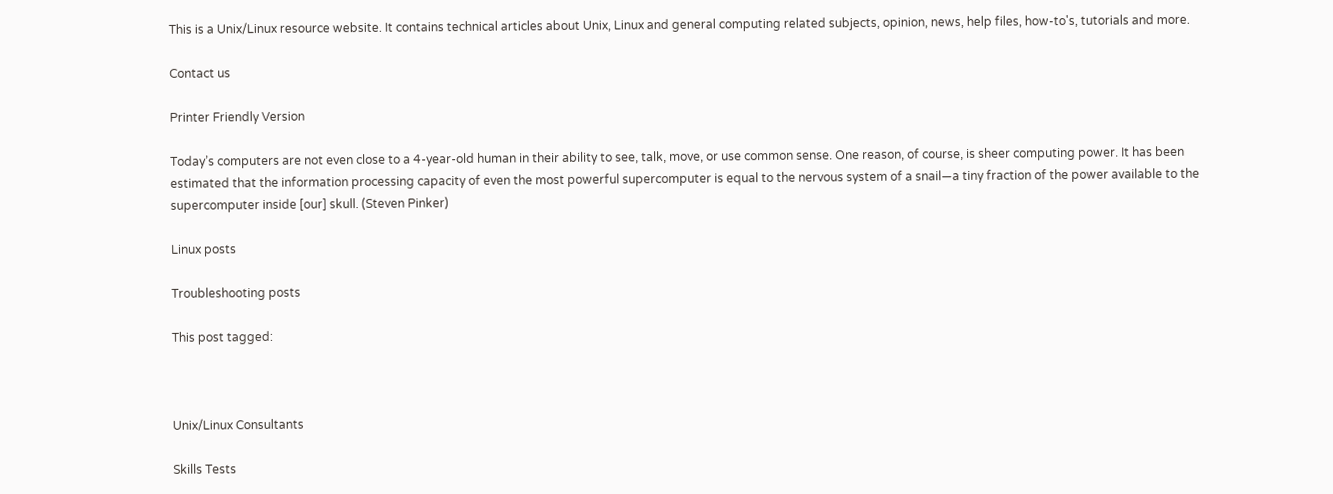This is a Unix/Linux resource website. It contains technical articles about Unix, Linux and general computing related subjects, opinion, news, help files, how-to's, tutorials and more.

Contact us

Printer Friendly Version

Today’s computers are not even close to a 4-year-old human in their ability to see, talk, move, or use common sense. One reason, of course, is sheer computing power. It has been estimated that the information processing capacity of even the most powerful supercomputer is equal to the nervous system of a snail—a tiny fraction of the power available to the supercomputer inside [our] skull. (Steven Pinker)

Linux posts

Troubleshooting posts

This post tagged:



Unix/Linux Consultants

Skills Tests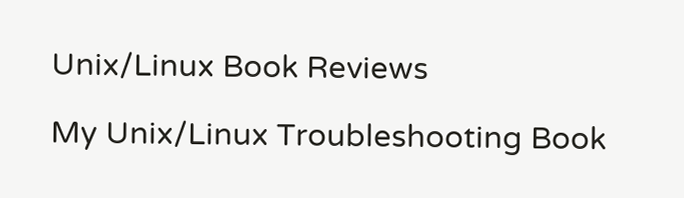Unix/Linux Book Reviews

My Unix/Linux Troubleshooting Book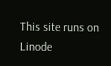This site runs on Linode